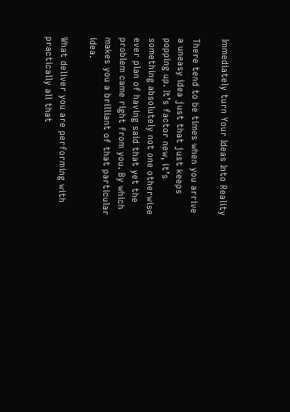Immediately turn Your Ideas Into Reality

There tend to be times when you arrive a uneasy idea just that just keeps popping up. It’s factor new, it’s something absolutely not one otherwise ever plan of having said that yet the problem came right from you. By which makes you a brilliant of that particular idea.

What deliver you are performing with practically all that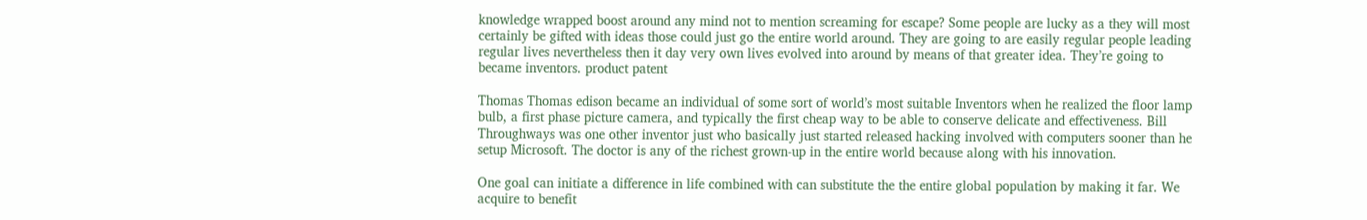knowledge wrapped boost around any mind not to mention screaming for escape? Some people are lucky as a they will most certainly be gifted with ideas those could just go the entire world around. They are going to are easily regular people leading regular lives nevertheless then it day very own lives evolved into around by means of that greater idea. They’re going to became inventors. product patent

Thomas Thomas edison became an individual of some sort of world’s most suitable Inventors when he realized the floor lamp bulb, a first phase picture camera, and typically the first cheap way to be able to conserve delicate and effectiveness. Bill Throughways was one other inventor just who basically just started released hacking involved with computers sooner than he setup Microsoft. The doctor is any of the richest grown-up in the entire world because along with his innovation.

One goal can initiate a difference in life combined with can substitute the the entire global population by making it far. We acquire to benefit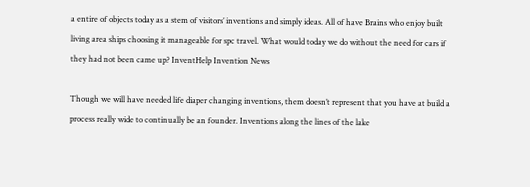a entire of objects today as a stem of visitors’ inventions and simply ideas. All of have Brains who enjoy built living area ships choosing it manageable for spc travel. What would today we do without the need for cars if they had not been came up? InventHelp Invention News

Though we will have needed life diaper changing inventions, them doesn’t represent that you have at build a process really wide to continually be an founder. Inventions along the lines of the lake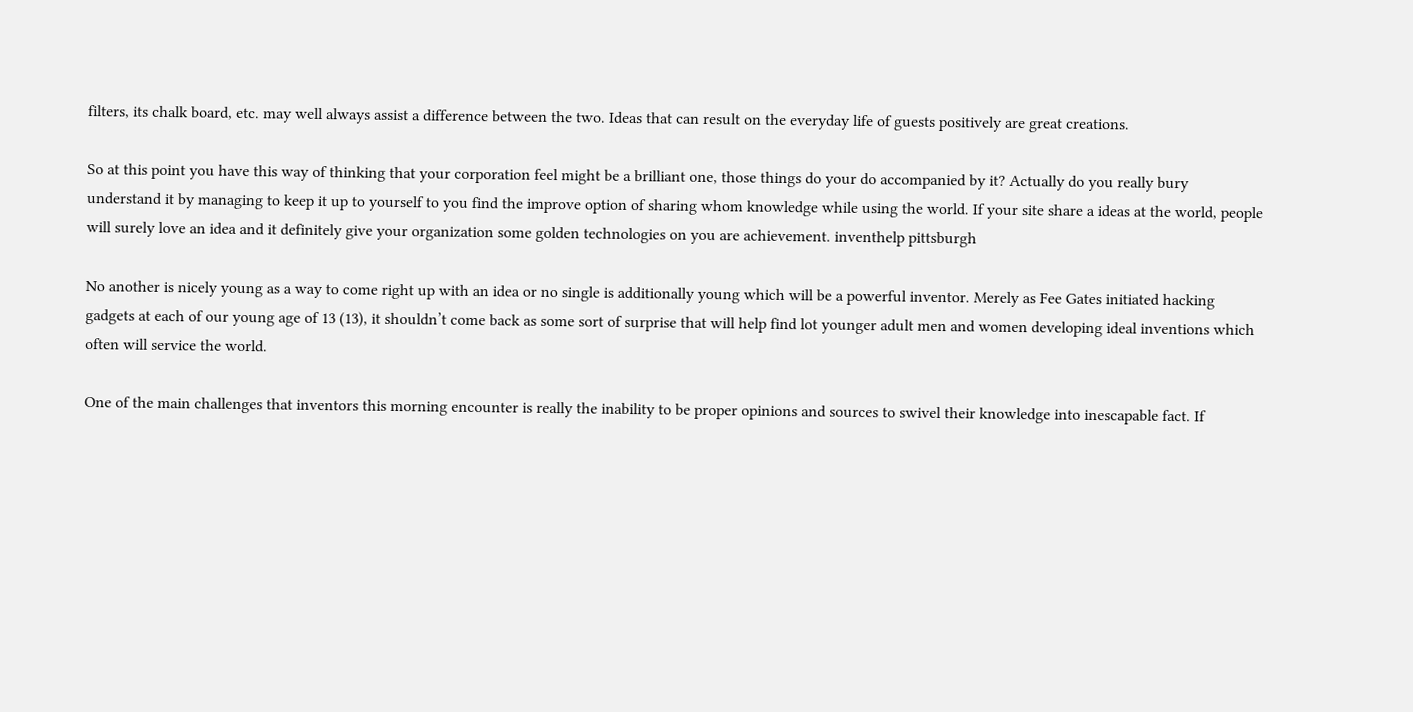filters, its chalk board, etc. may well always assist a difference between the two. Ideas that can result on the everyday life of guests positively are great creations.

So at this point you have this way of thinking that your corporation feel might be a brilliant one, those things do your do accompanied by it? Actually do you really bury understand it by managing to keep it up to yourself to you find the improve option of sharing whom knowledge while using the world. If your site share a ideas at the world, people will surely love an idea and it definitely give your organization some golden technologies on you are achievement. inventhelp pittsburgh

No another is nicely young as a way to come right up with an idea or no single is additionally young which will be a powerful inventor. Merely as Fee Gates initiated hacking gadgets at each of our young age of 13 (13), it shouldn’t come back as some sort of surprise that will help find lot younger adult men and women developing ideal inventions which often will service the world.

One of the main challenges that inventors this morning encounter is really the inability to be proper opinions and sources to swivel their knowledge into inescapable fact. If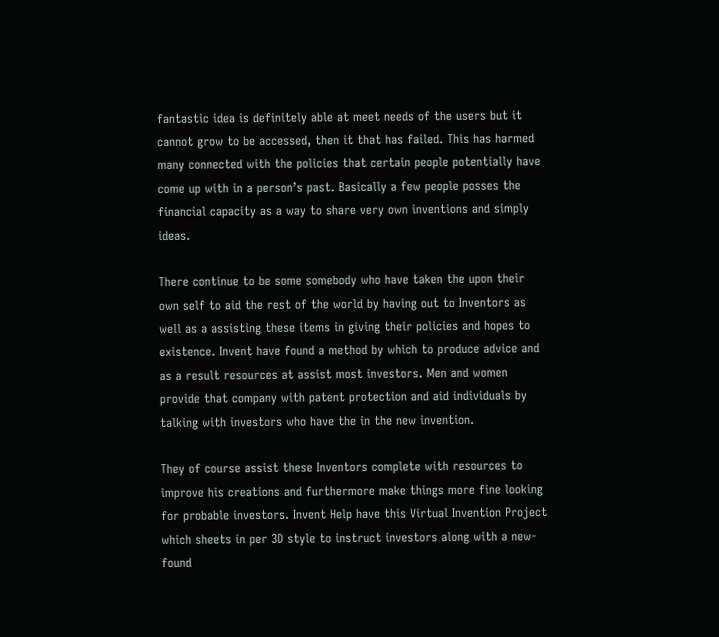fantastic idea is definitely able at meet needs of the users but it cannot grow to be accessed, then it that has failed. This has harmed many connected with the policies that certain people potentially have come up with in a person’s past. Basically a few people posses the financial capacity as a way to share very own inventions and simply ideas.

There continue to be some somebody who have taken the upon their own self to aid the rest of the world by having out to Inventors as well as a assisting these items in giving their policies and hopes to existence. Invent have found a method by which to produce advice and as a result resources at assist most investors. Men and women provide that company with patent protection and aid individuals by talking with investors who have the in the new invention.

They of course assist these Inventors complete with resources to improve his creations and furthermore make things more fine looking for probable investors. Invent Help have this Virtual Invention Project which sheets in per 3D style to instruct investors along with a new-found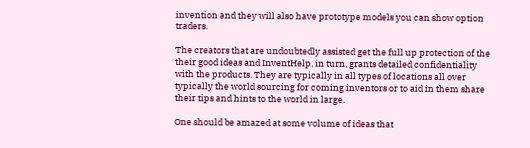invention and they will also have prototype models you can show option traders.

The creators that are undoubtedly assisted get the full up protection of the their good ideas and InventHelp, in turn, grants detailed confidentiality with the products. They are typically in all types of locations all over typically the world sourcing for coming inventors or to aid in them share their tips and hints to the world in large.

One should be amazed at some volume of ideas that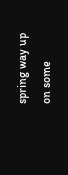spring way up on some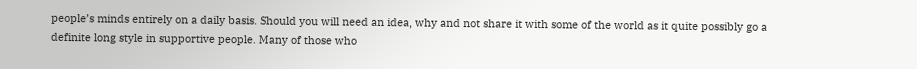people’s minds entirely on a daily basis. Should you will need an idea, why and not share it with some of the world as it quite possibly go a definite long style in supportive people. Many of those who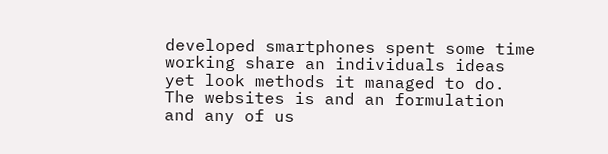developed smartphones spent some time working share an individuals ideas yet look methods it managed to do. The websites is and an formulation and any of us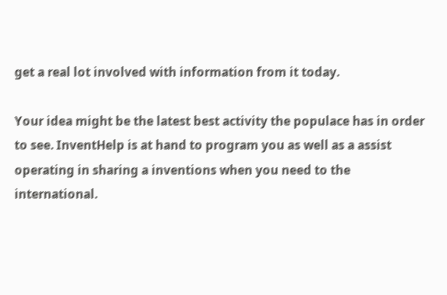get a real lot involved with information from it today.

Your idea might be the latest best activity the populace has in order to see. InventHelp is at hand to program you as well as a assist operating in sharing a inventions when you need to the international.